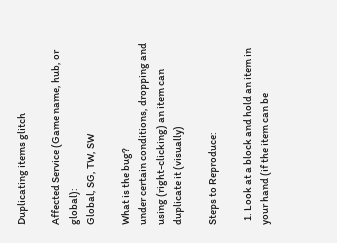Duplicating items glitch

Affected Service (Game name, hub, or global):
Global, SG, TW, SW

What is the bug?
under certain conditions, dropping and using (right-clicking) an item can duplicate it (visually)

Steps to Reproduce:

  1. Look at a block and hold an item in your hand (if the item can be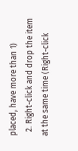placed, have more than 1)
  2. Right-click and drop the item at the same time (Right-click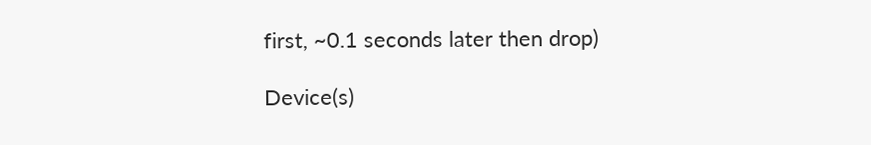first, ~0.1 seconds later then drop)

Device(s)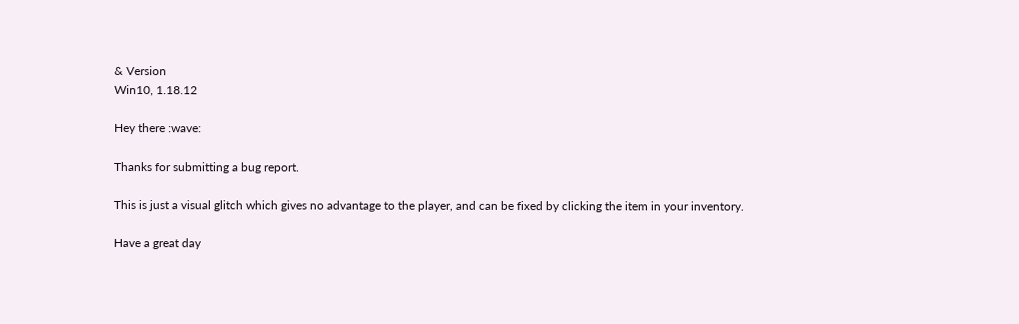& Version
Win10, 1.18.12

Hey there :wave:

Thanks for submitting a bug report.

This is just a visual glitch which gives no advantage to the player, and can be fixed by clicking the item in your inventory.

Have a great day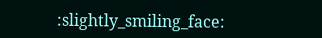:slightly_smiling_face: